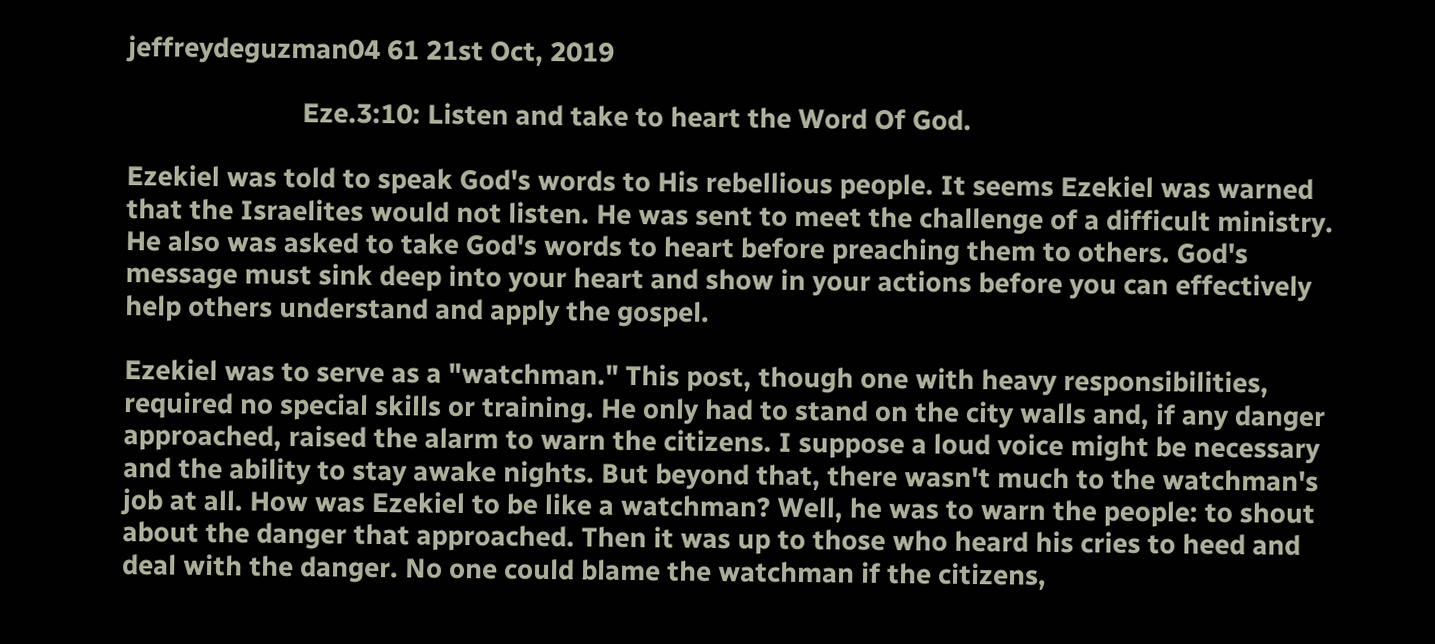jeffreydeguzman04 61 21st Oct, 2019

                         Eze.3:10: Listen and take to heart the Word Of God.

Ezekiel was told to speak God's words to His rebellious people. It seems Ezekiel was warned that the Israelites would not listen. He was sent to meet the challenge of a difficult ministry. He also was asked to take God's words to heart before preaching them to others. God's message must sink deep into your heart and show in your actions before you can effectively help others understand and apply the gospel.

Ezekiel was to serve as a "watchman." This post, though one with heavy responsibilities, required no special skills or training. He only had to stand on the city walls and, if any danger approached, raised the alarm to warn the citizens. I suppose a loud voice might be necessary and the ability to stay awake nights. But beyond that, there wasn't much to the watchman's job at all. How was Ezekiel to be like a watchman? Well, he was to warn the people: to shout about the danger that approached. Then it was up to those who heard his cries to heed and deal with the danger. No one could blame the watchman if the citizens,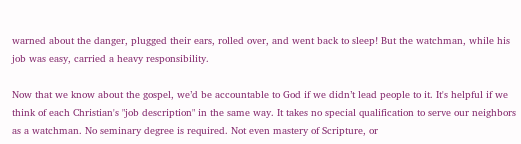warned about the danger, plugged their ears, rolled over, and went back to sleep! But the watchman, while his job was easy, carried a heavy responsibility.

Now that we know about the gospel, we’d be accountable to God if we didn’t lead people to it. It's helpful if we think of each Christian's "job description" in the same way. It takes no special qualification to serve our neighbors as a watchman. No seminary degree is required. Not even mastery of Scripture, or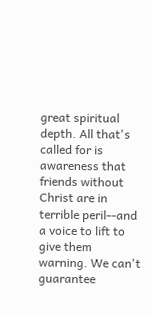great spiritual depth. All that's called for is awareness that friends without Christ are in terrible peril--and a voice to lift to give them warning. We can't guarantee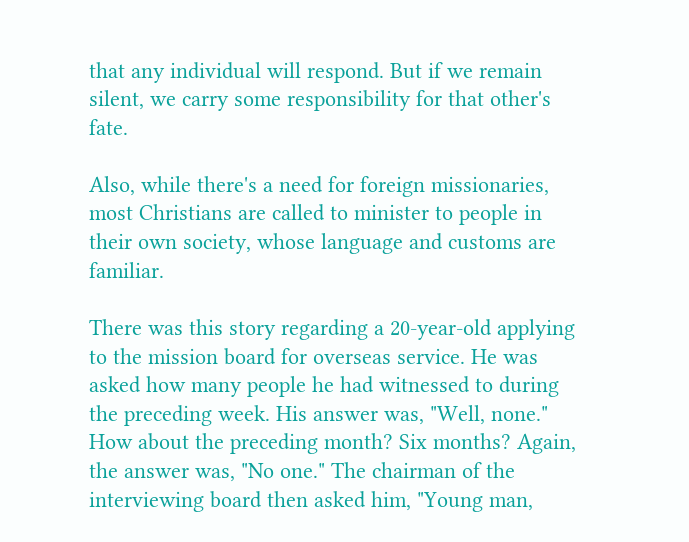that any individual will respond. But if we remain silent, we carry some responsibility for that other's fate.

Also, while there's a need for foreign missionaries, most Christians are called to minister to people in their own society, whose language and customs are familiar.

There was this story regarding a 20-year-old applying to the mission board for overseas service. He was asked how many people he had witnessed to during the preceding week. His answer was, "Well, none." How about the preceding month? Six months? Again, the answer was, "No one." The chairman of the interviewing board then asked him, "Young man,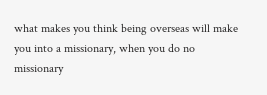what makes you think being overseas will make you into a missionary, when you do no missionary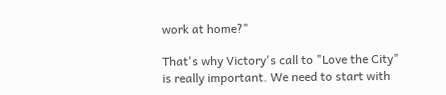work at home?"

That's why Victory's call to "Love the City" is really important. We need to start with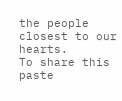the people closest to our hearts.
To share this paste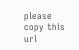please copy this url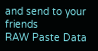and send to your friends
RAW Paste Data